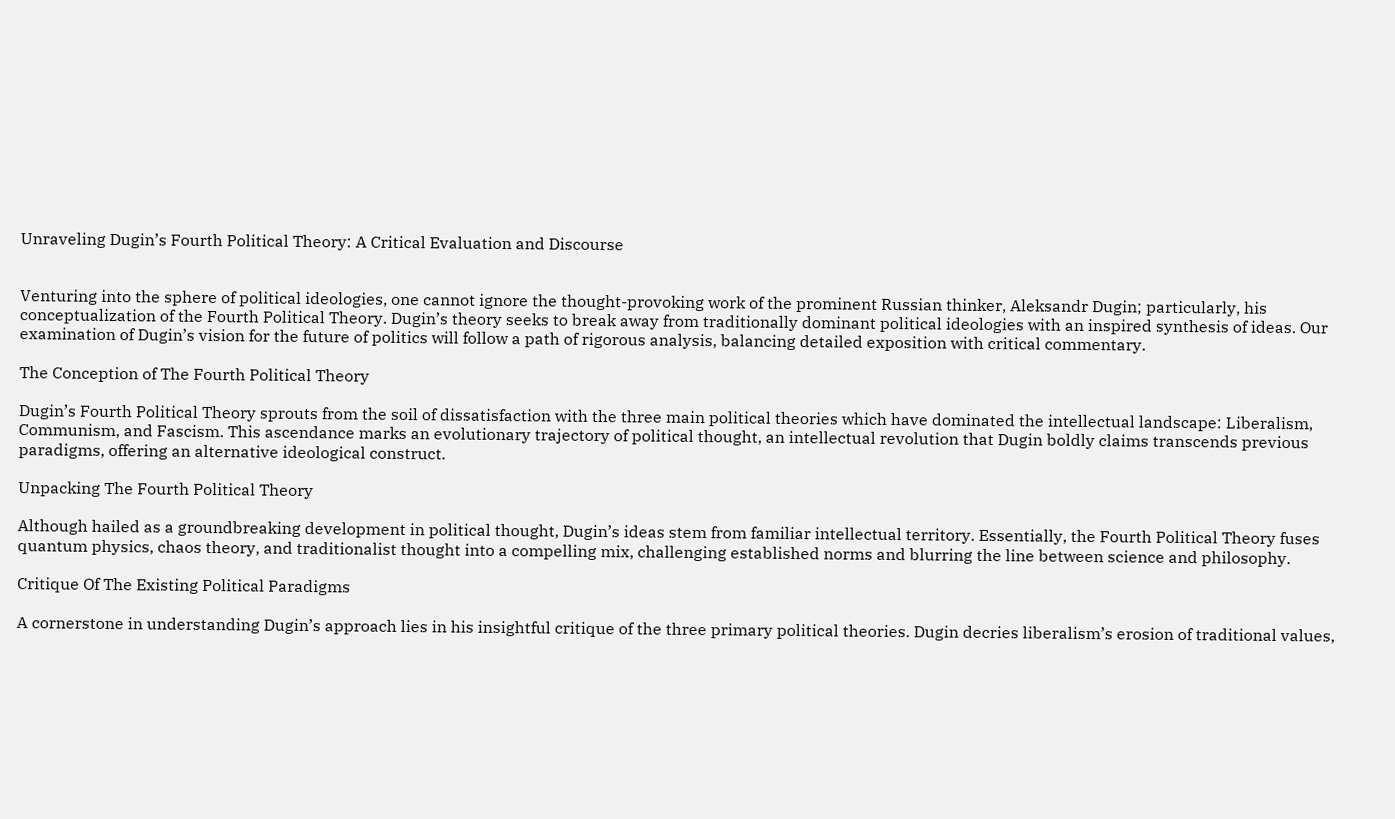Unraveling Dugin’s Fourth Political Theory: A Critical Evaluation and Discourse


Venturing into the sphere of political ideologies, one cannot ignore the thought-provoking work of the prominent Russian thinker, Aleksandr Dugin; particularly, his conceptualization of the Fourth Political Theory. Dugin’s theory seeks to break away from traditionally dominant political ideologies with an inspired synthesis of ideas. Our examination of Dugin’s vision for the future of politics will follow a path of rigorous analysis, balancing detailed exposition with critical commentary.

The Conception of The Fourth Political Theory

Dugin’s Fourth Political Theory sprouts from the soil of dissatisfaction with the three main political theories which have dominated the intellectual landscape: Liberalism, Communism, and Fascism. This ascendance marks an evolutionary trajectory of political thought, an intellectual revolution that Dugin boldly claims transcends previous paradigms, offering an alternative ideological construct.

Unpacking The Fourth Political Theory

Although hailed as a groundbreaking development in political thought, Dugin’s ideas stem from familiar intellectual territory. Essentially, the Fourth Political Theory fuses quantum physics, chaos theory, and traditionalist thought into a compelling mix, challenging established norms and blurring the line between science and philosophy.

Critique Of The Existing Political Paradigms

A cornerstone in understanding Dugin’s approach lies in his insightful critique of the three primary political theories. Dugin decries liberalism’s erosion of traditional values,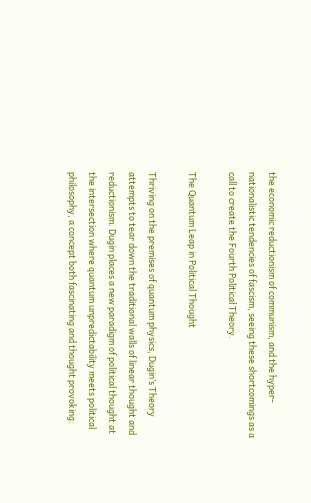the economic reductionism of communism, and the hyper-nationalistic tendencies of fascism, seeing these shortcomings as a call to create the Fourth Political Theory.

The Quantum Leap in Political Thought

Thriving on the premises of quantum physics, Dugin’s Theory attempts to tear down the traditional walls of linear thought and reductionism. Dugin places a new paradigm of political thought at the intersection where quantum unpredictability meets political philosophy, a concept both fascinating and thought provoking.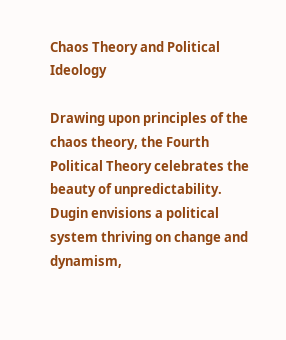Chaos Theory and Political Ideology

Drawing upon principles of the chaos theory, the Fourth Political Theory celebrates the beauty of unpredictability. Dugin envisions a political system thriving on change and dynamism,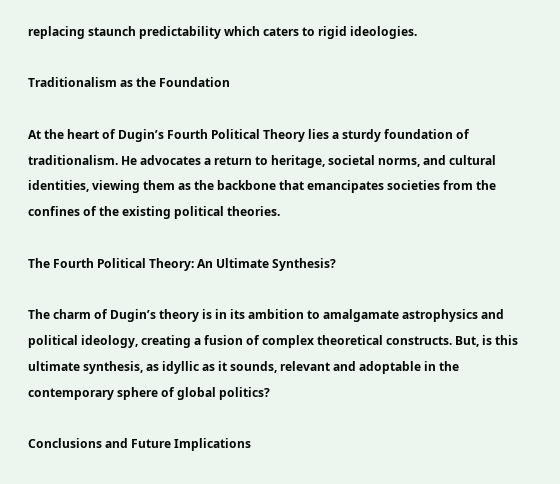replacing staunch predictability which caters to rigid ideologies.

Traditionalism as the Foundation

At the heart of Dugin’s Fourth Political Theory lies a sturdy foundation of traditionalism. He advocates a return to heritage, societal norms, and cultural identities, viewing them as the backbone that emancipates societies from the confines of the existing political theories.

The Fourth Political Theory: An Ultimate Synthesis?

The charm of Dugin’s theory is in its ambition to amalgamate astrophysics and political ideology, creating a fusion of complex theoretical constructs. But, is this ultimate synthesis, as idyllic as it sounds, relevant and adoptable in the contemporary sphere of global politics?

Conclusions and Future Implications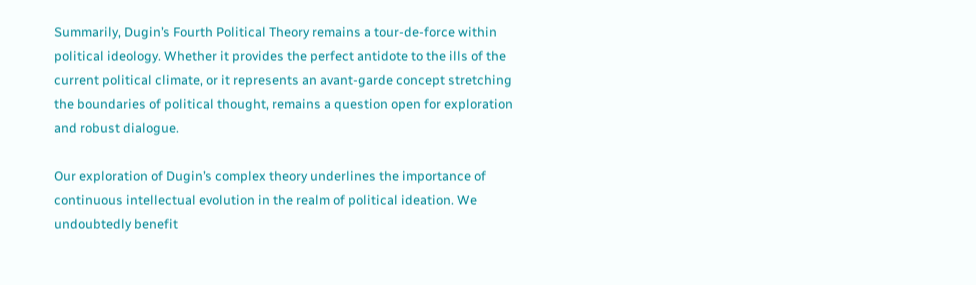Summarily, Dugin’s Fourth Political Theory remains a tour-de-force within political ideology. Whether it provides the perfect antidote to the ills of the current political climate, or it represents an avant-garde concept stretching the boundaries of political thought, remains a question open for exploration and robust dialogue.

Our exploration of Dugin’s complex theory underlines the importance of continuous intellectual evolution in the realm of political ideation. We undoubtedly benefit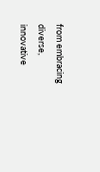from embracing diverse, innovative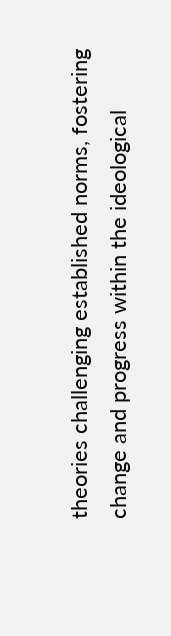theories challenging established norms, fostering change and progress within the ideological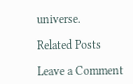universe.

Related Posts

Leave a Comment